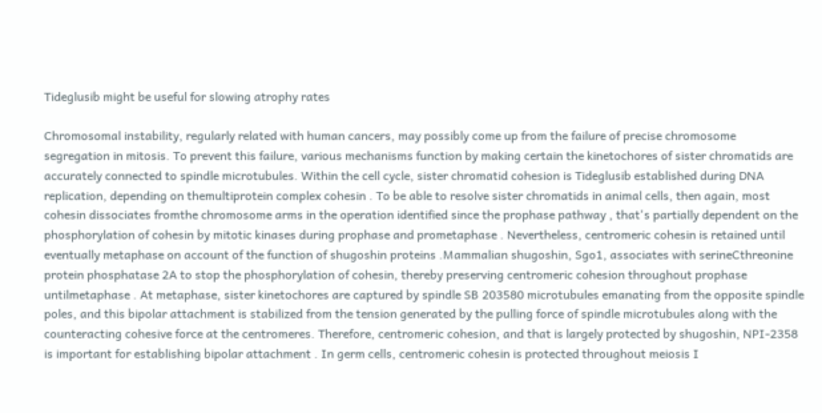Tideglusib might be useful for slowing atrophy rates

Chromosomal instability, regularly related with human cancers, may possibly come up from the failure of precise chromosome segregation in mitosis. To prevent this failure, various mechanisms function by making certain the kinetochores of sister chromatids are accurately connected to spindle microtubules. Within the cell cycle, sister chromatid cohesion is Tideglusib established during DNA replication, depending on themultiprotein complex cohesin . To be able to resolve sister chromatids in animal cells, then again, most cohesin dissociates fromthe chromosome arms in the operation identified since the prophase pathway , that's partially dependent on the phosphorylation of cohesin by mitotic kinases during prophase and prometaphase . Nevertheless, centromeric cohesin is retained until eventually metaphase on account of the function of shugoshin proteins .Mammalian shugoshin, Sgo1, associates with serineCthreonine protein phosphatase 2A to stop the phosphorylation of cohesin, thereby preserving centromeric cohesion throughout prophase untilmetaphase . At metaphase, sister kinetochores are captured by spindle SB 203580 microtubules emanating from the opposite spindle poles, and this bipolar attachment is stabilized from the tension generated by the pulling force of spindle microtubules along with the counteracting cohesive force at the centromeres. Therefore, centromeric cohesion, and that is largely protected by shugoshin, NPI-2358 is important for establishing bipolar attachment . In germ cells, centromeric cohesin is protected throughout meiosis I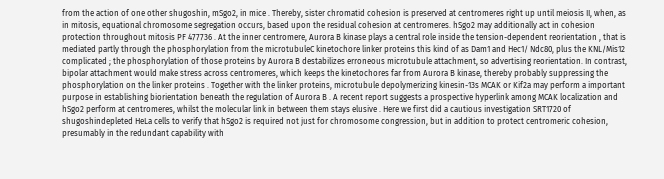from the action of one other shugoshin, mSgo2, in mice . Thereby, sister chromatid cohesion is preserved at centromeres right up until meiosis II, when, as in mitosis, equational chromosome segregation occurs, based upon the residual cohesion at centromeres. hSgo2 may additionally act in cohesion protection throughout mitosis PF 477736 . At the inner centromere, Aurora B kinase plays a central role inside the tension-dependent reorientation , that is mediated partly through the phosphorylation from the microtubuleC kinetochore linker proteins this kind of as Dam1 and Hec1/ Ndc80, plus the KNL/Mis12 complicated ; the phosphorylation of those proteins by Aurora B destabilizes erroneous microtubule attachment, so advertising reorientation. In contrast, bipolar attachment would make stress across centromeres, which keeps the kinetochores far from Aurora B kinase, thereby probably suppressing the phosphorylation on the linker proteins . Together with the linker proteins, microtubule depolymerizing kinesin-13s MCAK or Kif2a may perform a important purpose in establishing biorientation beneath the regulation of Aurora B . A recent report suggests a prospective hyperlink among MCAK localization and hSgo2 perform at centromeres, whilst the molecular link in between them stays elusive . Here we first did a cautious investigation SRT1720 of shugoshindepleted HeLa cells to verify that hSgo2 is required not just for chromosome congression, but in addition to protect centromeric cohesion, presumably in the redundant capability with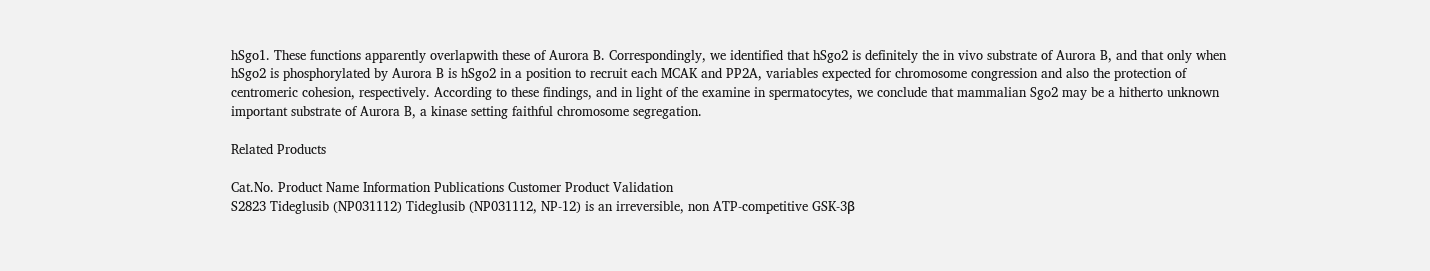hSgo1. These functions apparently overlapwith these of Aurora B. Correspondingly, we identified that hSgo2 is definitely the in vivo substrate of Aurora B, and that only when hSgo2 is phosphorylated by Aurora B is hSgo2 in a position to recruit each MCAK and PP2A, variables expected for chromosome congression and also the protection of centromeric cohesion, respectively. According to these findings, and in light of the examine in spermatocytes, we conclude that mammalian Sgo2 may be a hitherto unknown important substrate of Aurora B, a kinase setting faithful chromosome segregation.

Related Products

Cat.No. Product Name Information Publications Customer Product Validation
S2823 Tideglusib (NP031112) Tideglusib (NP031112, NP-12) is an irreversible, non ATP-competitive GSK-3β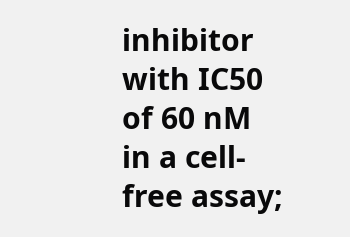inhibitor with IC50 of 60 nM in a cell-free assay;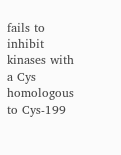fails to inhibit kinases with a Cys homologous to Cys-199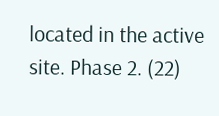located in the active site. Phase 2. (22)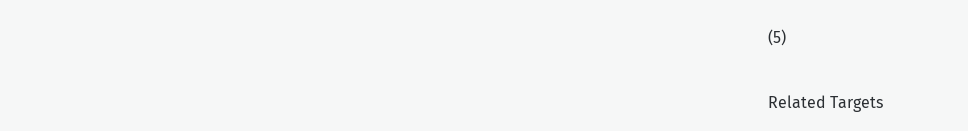(5)

Related Targets